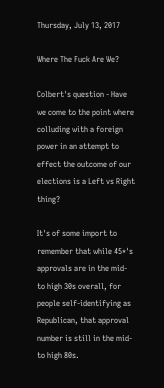Thursday, July 13, 2017

Where The Fuck Are We?

Colbert's question - Have we come to the point where colluding with a foreign power in an attempt to effect the outcome of our elections is a Left vs Right thing?

It's of some import to remember that while 45*'s approvals are in the mid- to high 30s overall, for people self-identifying as Republican, that approval number is still in the mid- to high 80s.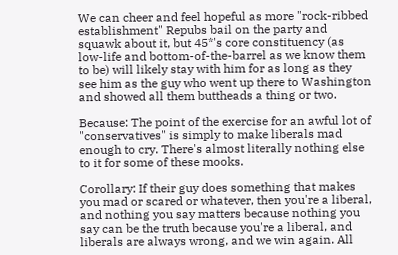We can cheer and feel hopeful as more "rock-ribbed establishment" Repubs bail on the party and squawk about it, but 45*'s core constituency (as low-life and bottom-of-the-barrel as we know them to be) will likely stay with him for as long as they see him as the guy who went up there to Washington and showed all them buttheads a thing or two.

Because: The point of the exercise for an awful lot of "conservatives" is simply to make liberals mad enough to cry. There's almost literally nothing else to it for some of these mooks.

Corollary: If their guy does something that makes you mad or scared or whatever, then you're a liberal, and nothing you say matters because nothing you say can be the truth because you're a liberal, and liberals are always wrong, and we win again. All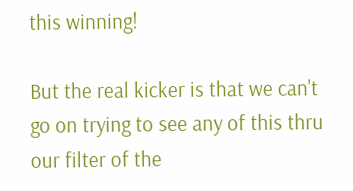this winning!

But the real kicker is that we can't go on trying to see any of this thru our filter of the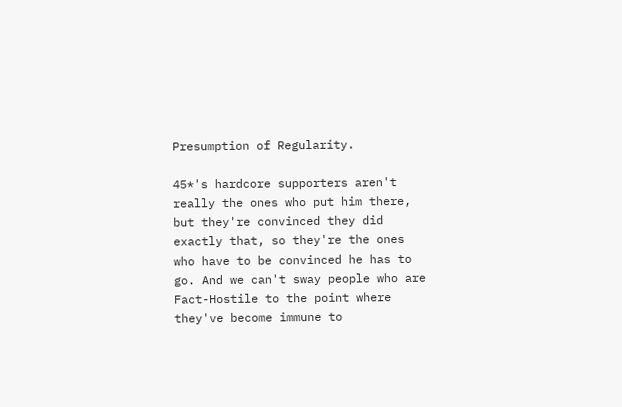Presumption of Regularity.

45*'s hardcore supporters aren't really the ones who put him there, but they're convinced they did exactly that, so they're the ones who have to be convinced he has to go. And we can't sway people who are Fact-Hostile to the point where they've become immune to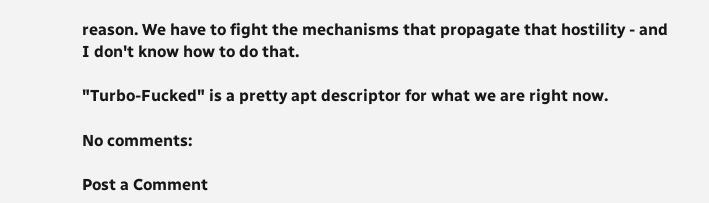reason. We have to fight the mechanisms that propagate that hostility - and I don't know how to do that.

"Turbo-Fucked" is a pretty apt descriptor for what we are right now.

No comments:

Post a Comment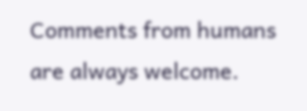Comments from humans are always welcome.